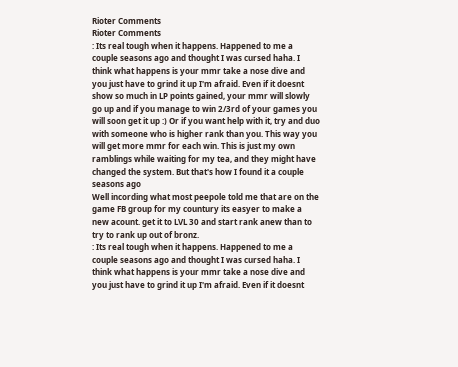Rioter Comments
Rioter Comments
: Its real tough when it happens. Happened to me a couple seasons ago and thought I was cursed haha. I think what happens is your mmr take a nose dive and you just have to grind it up I'm afraid. Even if it doesnt show so much in LP points gained, your mmr will slowly go up and if you manage to win 2/3rd of your games you will soon get it up :) Or if you want help with it, try and duo with someone who is higher rank than you. This way you will get more mmr for each win. This is just my own ramblings while waiting for my tea, and they might have changed the system. But that's how I found it a couple seasons ago
Well incording what most peepole told me that are on the game FB group for my countury its easyer to make a new acount. get it to LVL 30 and start rank anew than to try to rank up out of bronz.
: Its real tough when it happens. Happened to me a couple seasons ago and thought I was cursed haha. I think what happens is your mmr take a nose dive and you just have to grind it up I'm afraid. Even if it doesnt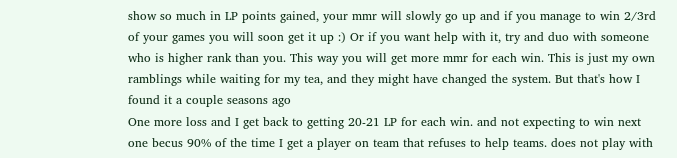show so much in LP points gained, your mmr will slowly go up and if you manage to win 2/3rd of your games you will soon get it up :) Or if you want help with it, try and duo with someone who is higher rank than you. This way you will get more mmr for each win. This is just my own ramblings while waiting for my tea, and they might have changed the system. But that's how I found it a couple seasons ago
One more loss and I get back to getting 20-21 LP for each win. and not expecting to win next one becus 90% of the time I get a player on team that refuses to help teams. does not play with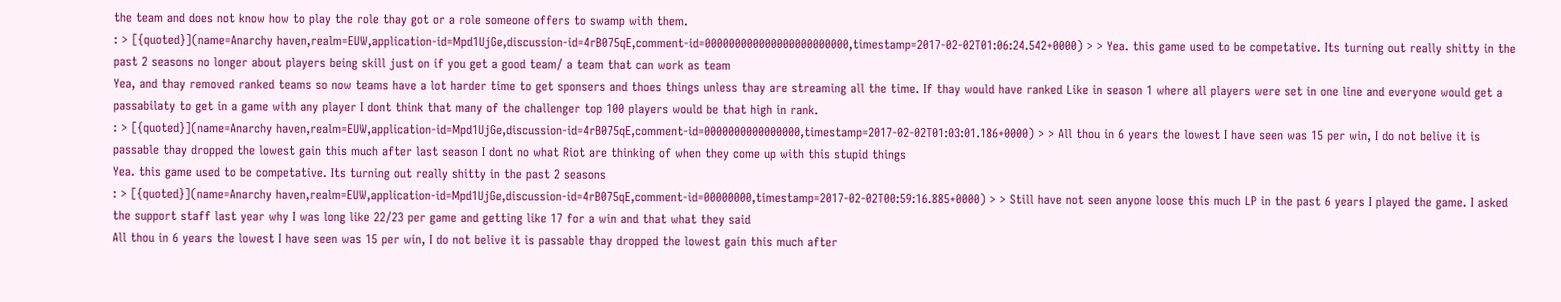the team and does not know how to play the role thay got or a role someone offers to swamp with them.
: > [{quoted}](name=Anarchy haven,realm=EUW,application-id=Mpd1UjGe,discussion-id=4rB075qE,comment-id=000000000000000000000000,timestamp=2017-02-02T01:06:24.542+0000) > > Yea. this game used to be competative. Its turning out really shitty in the past 2 seasons no longer about players being skill just on if you get a good team/ a team that can work as team
Yea, and thay removed ranked teams so now teams have a lot harder time to get sponsers and thoes things unless thay are streaming all the time. If thay would have ranked Like in season 1 where all players were set in one line and everyone would get a passabilaty to get in a game with any player I dont think that many of the challenger top 100 players would be that high in rank.
: > [{quoted}](name=Anarchy haven,realm=EUW,application-id=Mpd1UjGe,discussion-id=4rB075qE,comment-id=0000000000000000,timestamp=2017-02-02T01:03:01.186+0000) > > All thou in 6 years the lowest I have seen was 15 per win, I do not belive it is passable thay dropped the lowest gain this much after last season I dont no what Riot are thinking of when they come up with this stupid things
Yea. this game used to be competative. Its turning out really shitty in the past 2 seasons
: > [{quoted}](name=Anarchy haven,realm=EUW,application-id=Mpd1UjGe,discussion-id=4rB075qE,comment-id=00000000,timestamp=2017-02-02T00:59:16.885+0000) > > Still have not seen anyone loose this much LP in the past 6 years I played the game. I asked the support staff last year why I was long like 22/23 per game and getting like 17 for a win and that what they said
All thou in 6 years the lowest I have seen was 15 per win, I do not belive it is passable thay dropped the lowest gain this much after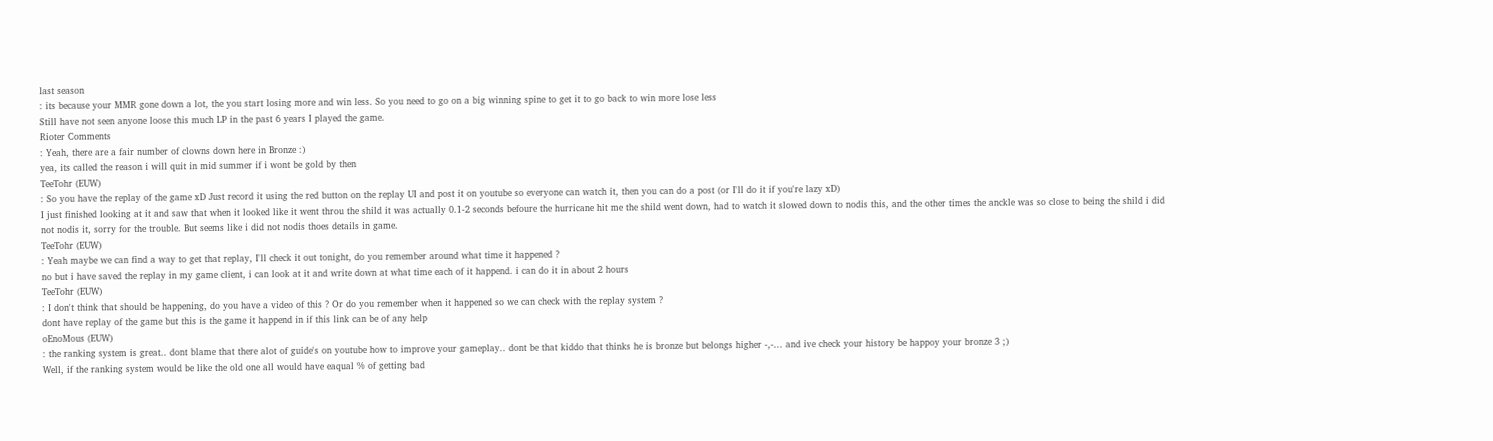last season
: its because your MMR gone down a lot, the you start losing more and win less. So you need to go on a big winning spine to get it to go back to win more lose less
Still have not seen anyone loose this much LP in the past 6 years I played the game.
Rioter Comments
: Yeah, there are a fair number of clowns down here in Bronze :)
yea, its called the reason i will quit in mid summer if i wont be gold by then
TeeTohr (EUW)
: So you have the replay of the game xD Just record it using the red button on the replay UI and post it on youtube so everyone can watch it, then you can do a post (or I'll do it if you're lazy xD)
I just finished looking at it and saw that when it looked like it went throu the shild it was actually 0.1-2 seconds befoure the hurricane hit me the shild went down, had to watch it slowed down to nodis this, and the other times the anckle was so close to being the shild i did not nodis it, sorry for the trouble. But seems like i did not nodis thoes details in game.
TeeTohr (EUW)
: Yeah maybe we can find a way to get that replay, I'll check it out tonight, do you remember around what time it happened ?
no but i have saved the replay in my game client, i can look at it and write down at what time each of it happend. i can do it in about 2 hours
TeeTohr (EUW)
: I don't think that should be happening, do you have a video of this ? Or do you remember when it happened so we can check with the replay system ?
dont have replay of the game but this is the game it happend in if this link can be of any help
oEnoMous (EUW)
: the ranking system is great.. dont blame that there alot of guide's on youtube how to improve your gameplay.. dont be that kiddo that thinks he is bronze but belongs higher -,-... and ive check your history be happoy your bronze 3 ;)
Well, if the ranking system would be like the old one all would have eaqual % of getting bad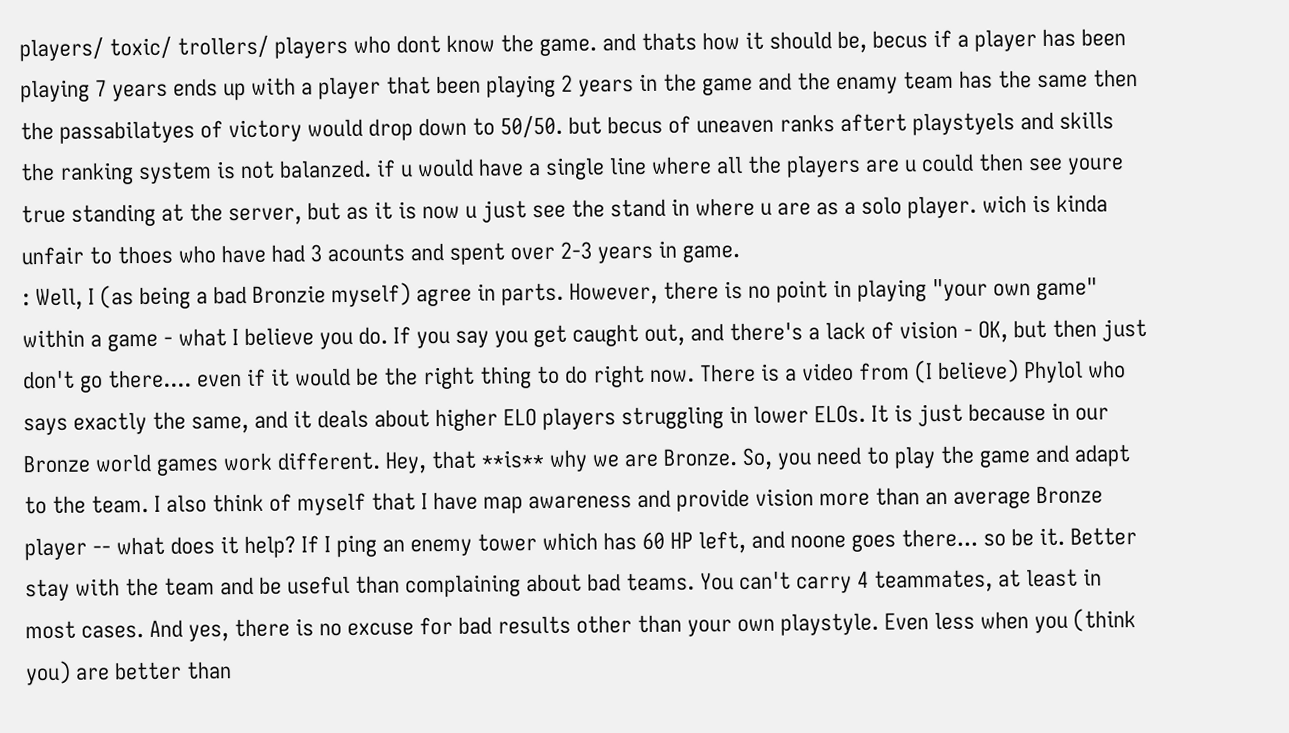players/ toxic/ trollers/ players who dont know the game. and thats how it should be, becus if a player has been playing 7 years ends up with a player that been playing 2 years in the game and the enamy team has the same then the passabilatyes of victory would drop down to 50/50. but becus of uneaven ranks aftert playstyels and skills the ranking system is not balanzed. if u would have a single line where all the players are u could then see youre true standing at the server, but as it is now u just see the stand in where u are as a solo player. wich is kinda unfair to thoes who have had 3 acounts and spent over 2-3 years in game.
: Well, I (as being a bad Bronzie myself) agree in parts. However, there is no point in playing "your own game" within a game - what I believe you do. If you say you get caught out, and there's a lack of vision - OK, but then just don't go there.... even if it would be the right thing to do right now. There is a video from (I believe) Phylol who says exactly the same, and it deals about higher ELO players struggling in lower ELOs. It is just because in our Bronze world games work different. Hey, that **is** why we are Bronze. So, you need to play the game and adapt to the team. I also think of myself that I have map awareness and provide vision more than an average Bronze player -- what does it help? If I ping an enemy tower which has 60 HP left, and noone goes there... so be it. Better stay with the team and be useful than complaining about bad teams. You can't carry 4 teammates, at least in most cases. And yes, there is no excuse for bad results other than your own playstyle. Even less when you (think you) are better than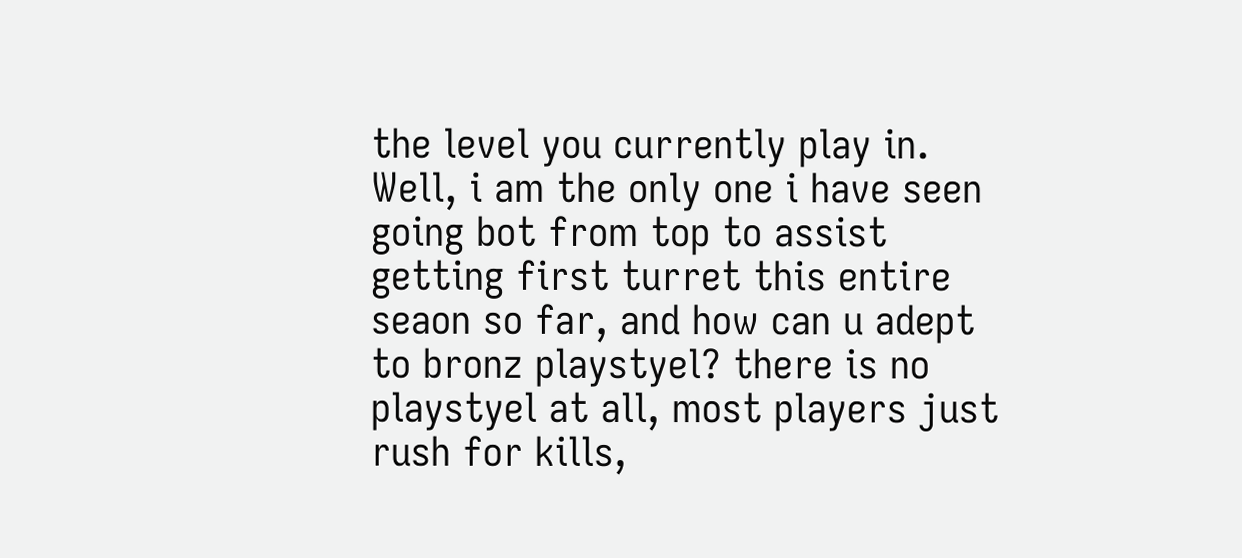the level you currently play in.
Well, i am the only one i have seen going bot from top to assist getting first turret this entire seaon so far, and how can u adept to bronz playstyel? there is no playstyel at all, most players just rush for kills,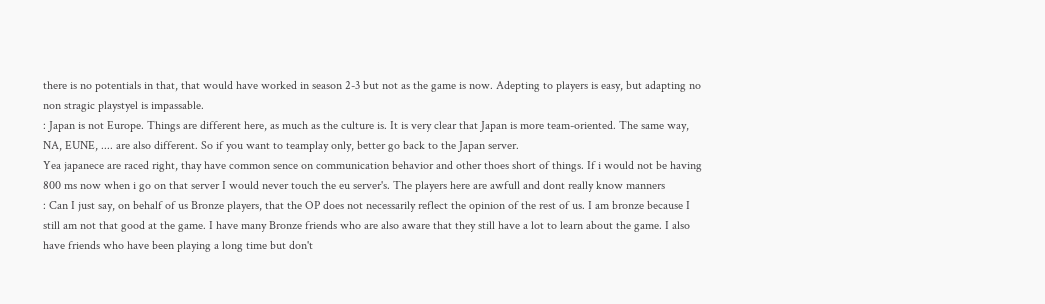there is no potentials in that, that would have worked in season 2-3 but not as the game is now. Adepting to players is easy, but adapting no non stragic playstyel is impassable.
: Japan is not Europe. Things are different here, as much as the culture is. It is very clear that Japan is more team-oriented. The same way, NA, EUNE, .... are also different. So if you want to teamplay only, better go back to the Japan server.
Yea japanece are raced right, thay have common sence on communication behavior and other thoes short of things. If i would not be having 800 ms now when i go on that server I would never touch the eu server's. The players here are awfull and dont really know manners
: Can I just say, on behalf of us Bronze players, that the OP does not necessarily reflect the opinion of the rest of us. I am bronze because I still am not that good at the game. I have many Bronze friends who are also aware that they still have a lot to learn about the game. I also have friends who have been playing a long time but don't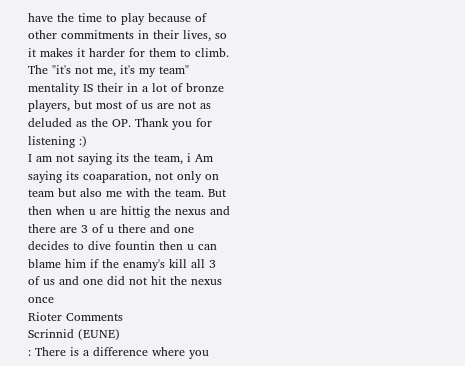have the time to play because of other commitments in their lives, so it makes it harder for them to climb. The "it's not me, it's my team" mentality IS their in a lot of bronze players, but most of us are not as deluded as the OP. Thank you for listening :)
I am not saying its the team, i Am saying its coaparation, not only on team but also me with the team. But then when u are hittig the nexus and there are 3 of u there and one decides to dive fountin then u can blame him if the enamy's kill all 3 of us and one did not hit the nexus once
Rioter Comments
Scrinnid (EUNE)
: There is a difference where you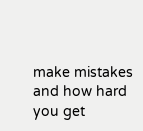make mistakes and how hard you get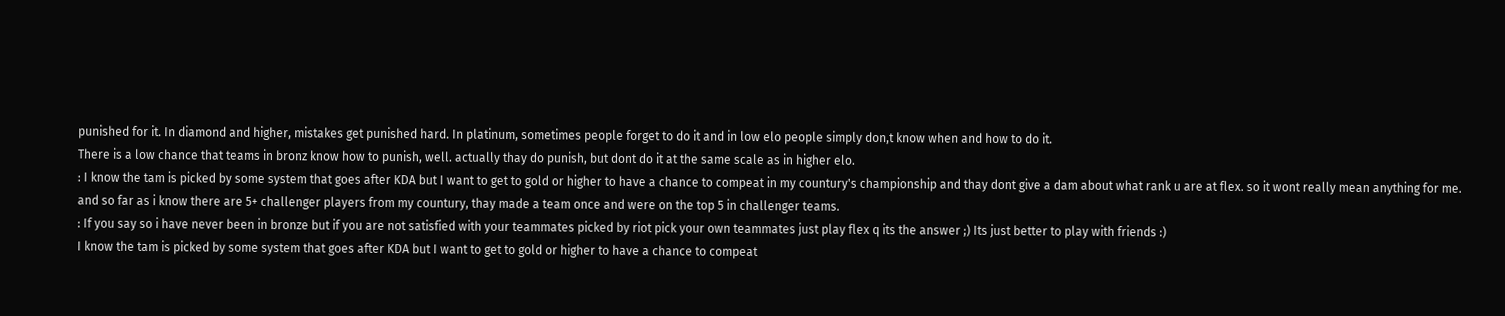punished for it. In diamond and higher, mistakes get punished hard. In platinum, sometimes people forget to do it and in low elo people simply don,t know when and how to do it.
There is a low chance that teams in bronz know how to punish, well. actually thay do punish, but dont do it at the same scale as in higher elo.
: I know the tam is picked by some system that goes after KDA but I want to get to gold or higher to have a chance to compeat in my countury's championship and thay dont give a dam about what rank u are at flex. so it wont really mean anything for me.
and so far as i know there are 5+ challenger players from my countury, thay made a team once and were on the top 5 in challenger teams.
: If you say so i have never been in bronze but if you are not satisfied with your teammates picked by riot pick your own teammates just play flex q its the answer ;) Its just better to play with friends :)
I know the tam is picked by some system that goes after KDA but I want to get to gold or higher to have a chance to compeat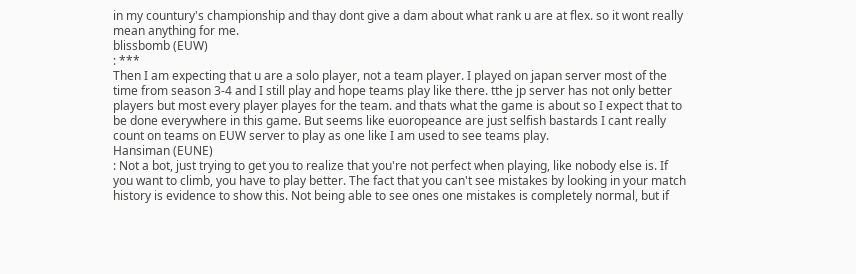in my countury's championship and thay dont give a dam about what rank u are at flex. so it wont really mean anything for me.
blissbomb (EUW)
: ***
Then I am expecting that u are a solo player, not a team player. I played on japan server most of the time from season 3-4 and I still play and hope teams play like there. tthe jp server has not only better players but most every player playes for the team. and thats what the game is about so I expect that to be done everywhere in this game. But seems like euoropeance are just selfish bastards I cant really count on teams on EUW server to play as one like I am used to see teams play.
Hansiman (EUNE)
: Not a bot, just trying to get you to realize that you're not perfect when playing, like nobody else is. If you want to climb, you have to play better. The fact that you can't see mistakes by looking in your match history is evidence to show this. Not being able to see ones one mistakes is completely normal, but if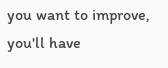you want to improve, you'll have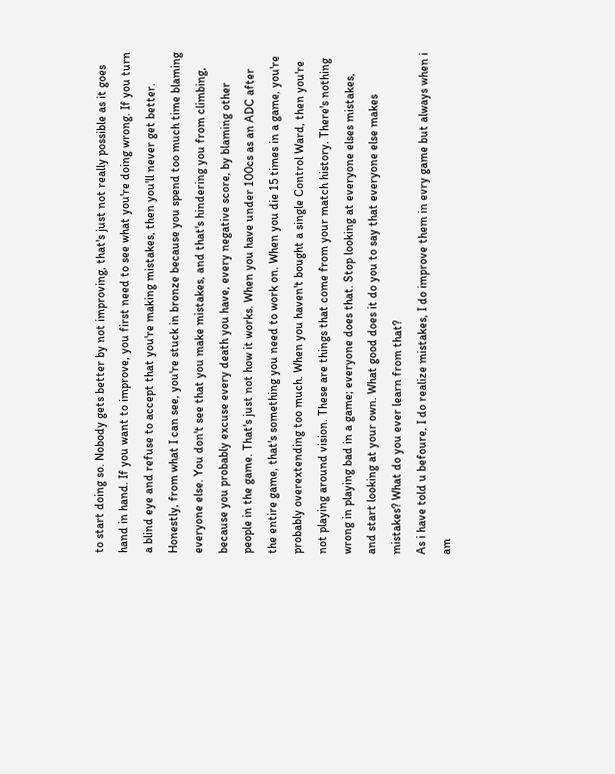to start doing so. Nobody gets better by not improving, that's just not really possible as it goes hand in hand. If you want to improve, you first need to see what you're doing wrong. If you turn a blind eye and refuse to accept that you're making mistakes, then you'll never get better. Honestly, from what I can see, you're stuck in bronze because you spend too much time blaming everyone else. You don't see that you make mistakes, and that's hindering you from climbing, because you probably excuse every death you have, every negative score, by blaming other people in the game. That's just not how it works. When you have under 100cs as an ADC after the entire game, that's something you need to work on. When you die 15 times in a game, you're probably overextending too much. When you haven't bought a single Control Ward, then you're not playing around vision. These are things that come from your match history. There's nothing wrong in playing bad in a game; everyone does that. Stop looking at everyone elses mistakes, and start looking at your own. What good does it do you to say that everyone else makes mistakes? What do you ever learn from that?
As i have told u befoure, I do realize mistakes, I do improve them in evry game but always when i am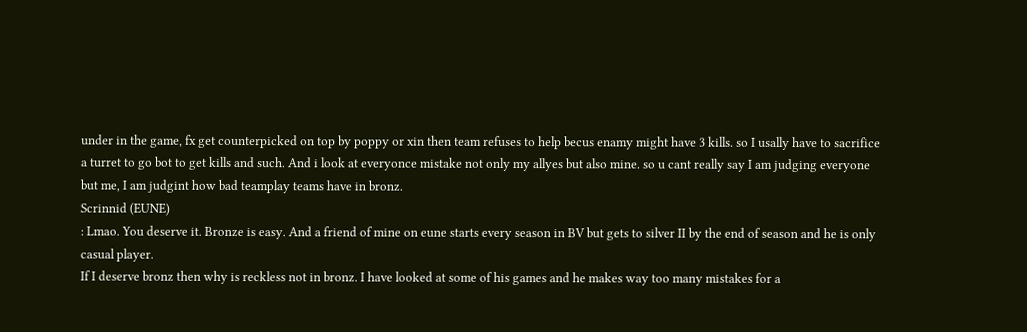under in the game, fx get counterpicked on top by poppy or xin then team refuses to help becus enamy might have 3 kills. so I usally have to sacrifice a turret to go bot to get kills and such. And i look at everyonce mistake not only my allyes but also mine. so u cant really say I am judging everyone but me, I am judgint how bad teamplay teams have in bronz.
Scrinnid (EUNE)
: Lmao. You deserve it. Bronze is easy. And a friend of mine on eune starts every season in BV but gets to silver II by the end of season and he is only casual player.
If I deserve bronz then why is reckless not in bronz. I have looked at some of his games and he makes way too many mistakes for a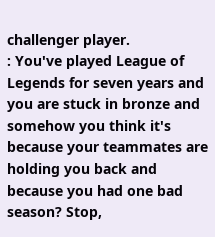challenger player.
: You've played League of Legends for seven years and you are stuck in bronze and somehow you think it's because your teammates are holding you back and because you had one bad season? Stop,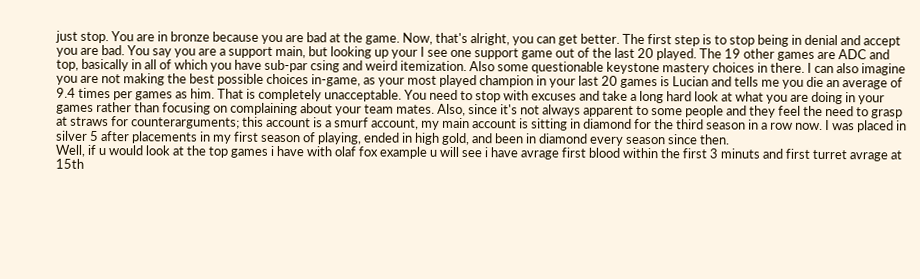just stop. You are in bronze because you are bad at the game. Now, that's alright, you can get better. The first step is to stop being in denial and accept you are bad. You say you are a support main, but looking up your I see one support game out of the last 20 played. The 19 other games are ADC and top, basically in all of which you have sub-par csing and weird itemization. Also some questionable keystone mastery choices in there. I can also imagine you are not making the best possible choices in-game, as your most played champion in your last 20 games is Lucian and tells me you die an average of 9.4 times per games as him. That is completely unacceptable. You need to stop with excuses and take a long hard look at what you are doing in your games rather than focusing on complaining about your team mates. Also, since it's not always apparent to some people and they feel the need to grasp at straws for counterarguments; this account is a smurf account, my main account is sitting in diamond for the third season in a row now. I was placed in silver 5 after placements in my first season of playing, ended in high gold, and been in diamond every season since then.
Well, if u would look at the top games i have with olaf fox example u will see i have avrage first blood within the first 3 minuts and first turret avrage at 15th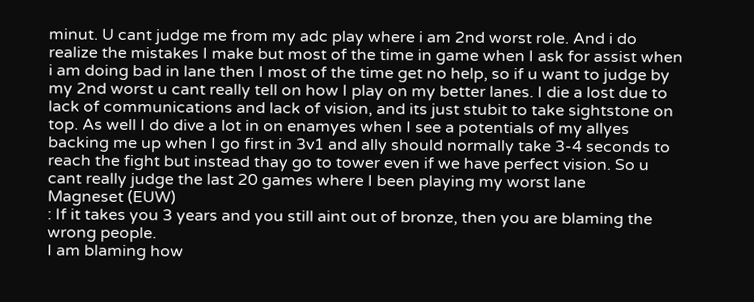minut. U cant judge me from my adc play where i am 2nd worst role. And i do realize the mistakes I make but most of the time in game when I ask for assist when i am doing bad in lane then I most of the time get no help, so if u want to judge by my 2nd worst u cant really tell on how I play on my better lanes. I die a lost due to lack of communications and lack of vision, and its just stubit to take sightstone on top. As well I do dive a lot in on enamyes when I see a potentials of my allyes backing me up when I go first in 3v1 and ally should normally take 3-4 seconds to reach the fight but instead thay go to tower even if we have perfect vision. So u cant really judge the last 20 games where I been playing my worst lane
Magneset (EUW)
: If it takes you 3 years and you still aint out of bronze, then you are blaming the wrong people.
I am blaming how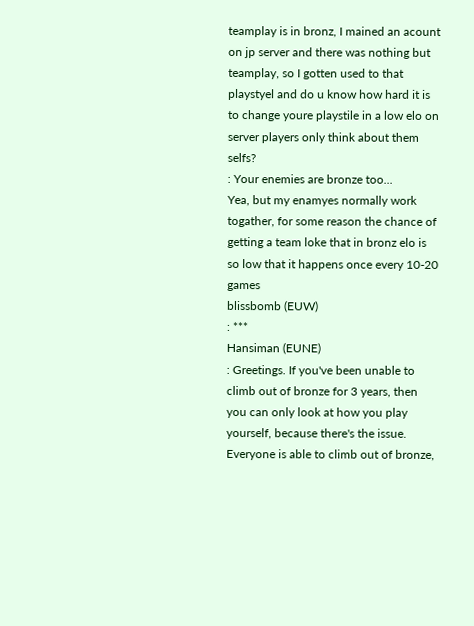teamplay is in bronz, I mained an acount on jp server and there was nothing but teamplay, so I gotten used to that playstyel and do u know how hard it is to change youre playstile in a low elo on server players only think about them selfs?
: Your enemies are bronze too...
Yea, but my enamyes normally work togather, for some reason the chance of getting a team loke that in bronz elo is so low that it happens once every 10-20 games
blissbomb (EUW)
: ***
Hansiman (EUNE)
: Greetings. If you've been unable to climb out of bronze for 3 years, then you can only look at how you play yourself, because there's the issue. Everyone is able to climb out of bronze,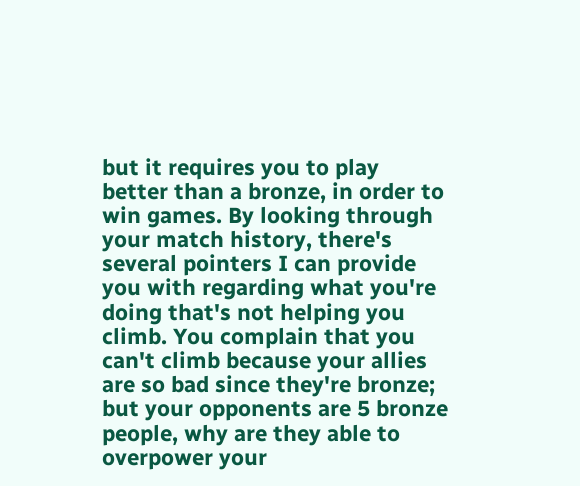but it requires you to play better than a bronze, in order to win games. By looking through your match history, there's several pointers I can provide you with regarding what you're doing that's not helping you climb. You complain that you can't climb because your allies are so bad since they're bronze; but your opponents are 5 bronze people, why are they able to overpower your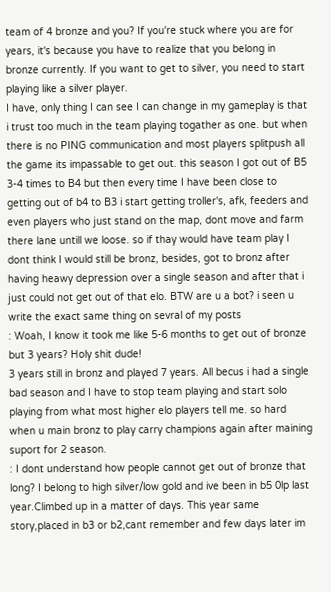team of 4 bronze and you? If you're stuck where you are for years, it's because you have to realize that you belong in bronze currently. If you want to get to silver, you need to start playing like a silver player.
I have, only thing I can see I can change in my gameplay is that i trust too much in the team playing togather as one. but when there is no PING communication and most players splitpush all the game its impassable to get out. this season I got out of B5 3-4 times to B4 but then every time I have been close to getting out of b4 to B3 i start getting troller's, afk, feeders and even players who just stand on the map, dont move and farm there lane untill we loose. so if thay would have team play I dont think I would still be bronz, besides, got to bronz after having heawy depression over a single season and after that i just could not get out of that elo. BTW are u a bot? i seen u write the exact same thing on sevral of my posts
: Woah, I know it took me like 5-6 months to get out of bronze but 3 years? Holy shit dude!
3 years still in bronz and played 7 years. All becus i had a single bad season and I have to stop team playing and start solo playing from what most higher elo players tell me. so hard when u main bronz to play carry champions again after maining suport for 2 season.
: I dont understand how people cannot get out of bronze that long? I belong to high silver/low gold and ive been in b5 0lp last year.Climbed up in a matter of days. This year same story,placed in b3 or b2,cant remember and few days later im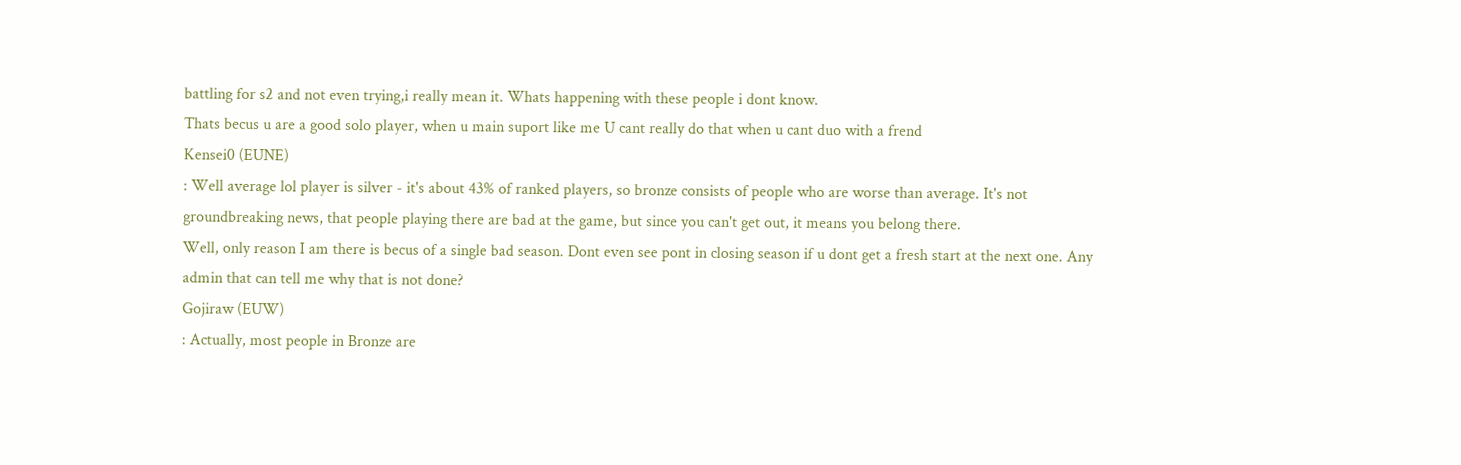battling for s2 and not even trying,i really mean it. Whats happening with these people i dont know.
Thats becus u are a good solo player, when u main suport like me U cant really do that when u cant duo with a frend
Kensei0 (EUNE)
: Well average lol player is silver - it's about 43% of ranked players, so bronze consists of people who are worse than average. It's not groundbreaking news, that people playing there are bad at the game, but since you can't get out, it means you belong there.
Well, only reason I am there is becus of a single bad season. Dont even see pont in closing season if u dont get a fresh start at the next one. Any admin that can tell me why that is not done?
Gojiraw (EUW)
: Actually, most people in Bronze are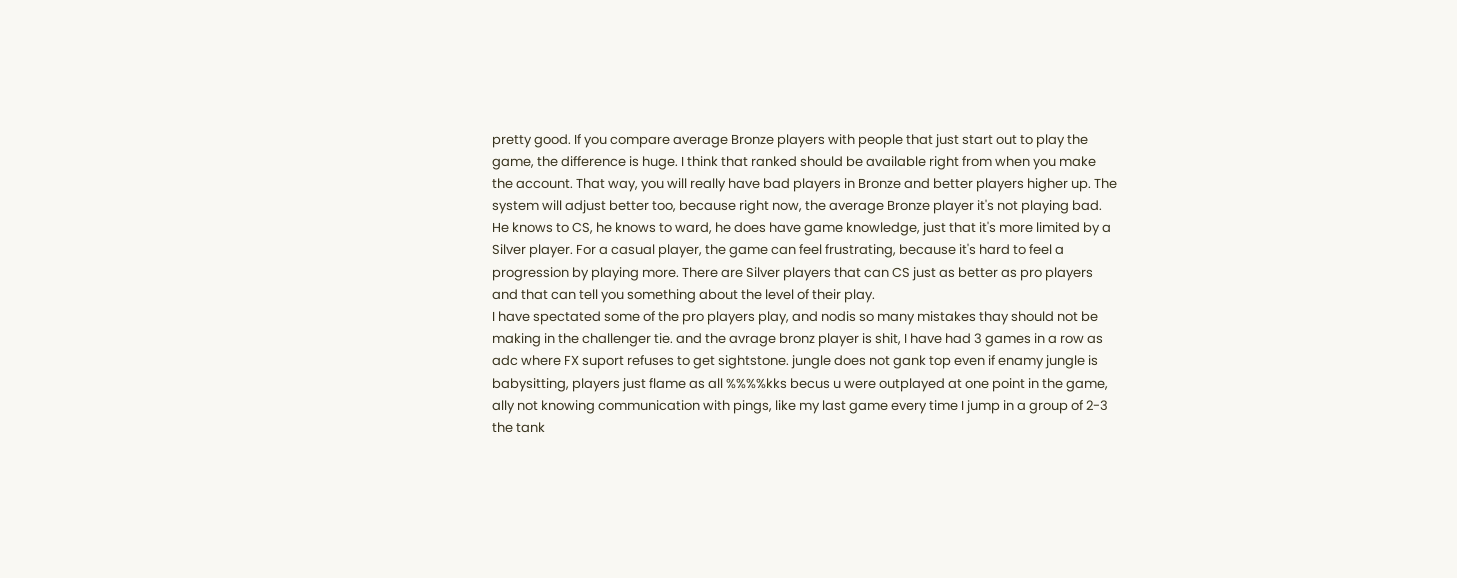pretty good. If you compare average Bronze players with people that just start out to play the game, the difference is huge. I think that ranked should be available right from when you make the account. That way, you will really have bad players in Bronze and better players higher up. The system will adjust better too, because right now, the average Bronze player it's not playing bad. He knows to CS, he knows to ward, he does have game knowledge, just that it's more limited by a Silver player. For a casual player, the game can feel frustrating, because it's hard to feel a progression by playing more. There are Silver players that can CS just as better as pro players and that can tell you something about the level of their play.
I have spectated some of the pro players play, and nodis so many mistakes thay should not be making in the challenger tie. and the avrage bronz player is shit, I have had 3 games in a row as adc where FX suport refuses to get sightstone. jungle does not gank top even if enamy jungle is babysitting, players just flame as all %%%%kks becus u were outplayed at one point in the game, ally not knowing communication with pings, like my last game every time I jump in a group of 2-3 the tank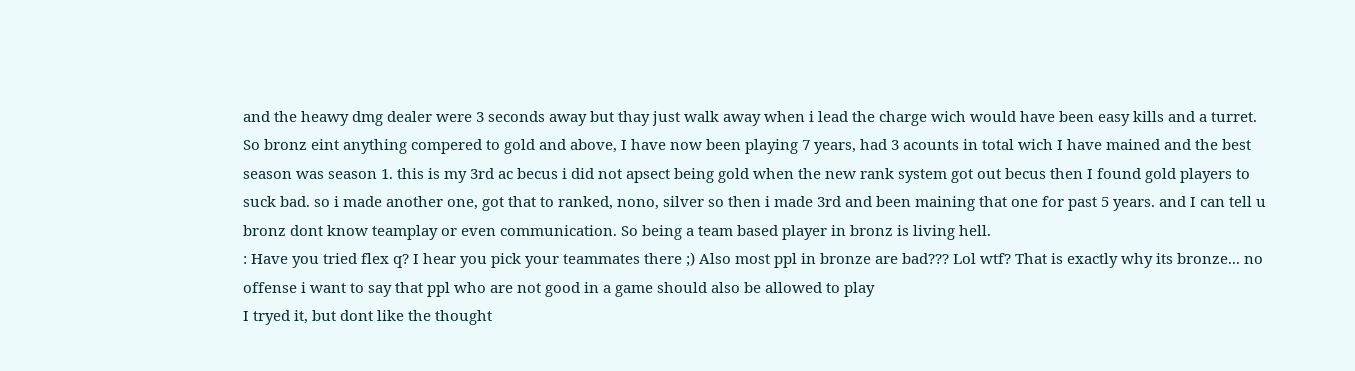and the heawy dmg dealer were 3 seconds away but thay just walk away when i lead the charge wich would have been easy kills and a turret. So bronz eint anything compered to gold and above, I have now been playing 7 years, had 3 acounts in total wich I have mained and the best season was season 1. this is my 3rd ac becus i did not apsect being gold when the new rank system got out becus then I found gold players to suck bad. so i made another one, got that to ranked, nono, silver so then i made 3rd and been maining that one for past 5 years. and I can tell u bronz dont know teamplay or even communication. So being a team based player in bronz is living hell.
: Have you tried flex q? I hear you pick your teammates there ;) Also most ppl in bronze are bad??? Lol wtf? That is exactly why its bronze... no offense i want to say that ppl who are not good in a game should also be allowed to play
I tryed it, but dont like the thought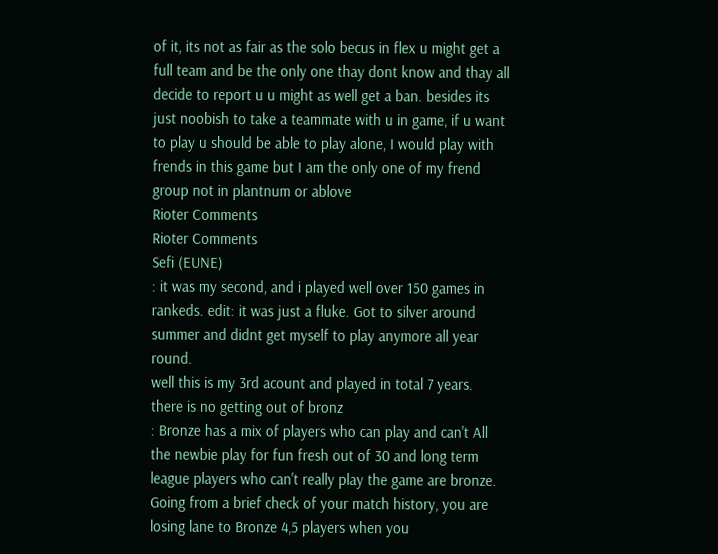of it, its not as fair as the solo becus in flex u might get a full team and be the only one thay dont know and thay all decide to report u u might as well get a ban. besides its just noobish to take a teammate with u in game, if u want to play u should be able to play alone, I would play with frends in this game but I am the only one of my frend group not in plantnum or ablove
Rioter Comments
Rioter Comments
Sefi (EUNE)
: it was my second, and i played well over 150 games in rankeds. edit: it was just a fluke. Got to silver around summer and didnt get myself to play anymore all year round.
well this is my 3rd acount and played in total 7 years. there is no getting out of bronz
: Bronze has a mix of players who can play and can't All the newbie play for fun fresh out of 30 and long term league players who can't really play the game are bronze. Going from a brief check of your match history, you are losing lane to Bronze 4,5 players when you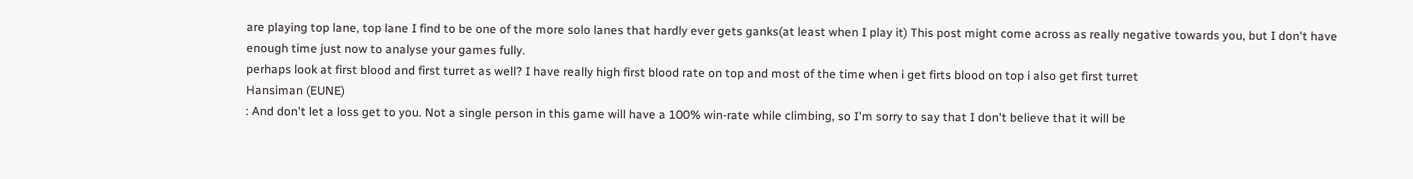are playing top lane, top lane I find to be one of the more solo lanes that hardly ever gets ganks(at least when I play it) This post might come across as really negative towards you, but I don't have enough time just now to analyse your games fully.
perhaps look at first blood and first turret as well? I have really high first blood rate on top and most of the time when i get firts blood on top i also get first turret
Hansiman (EUNE)
: And don't let a loss get to you. Not a single person in this game will have a 100% win-rate while climbing, so I'm sorry to say that I don't believe that it will be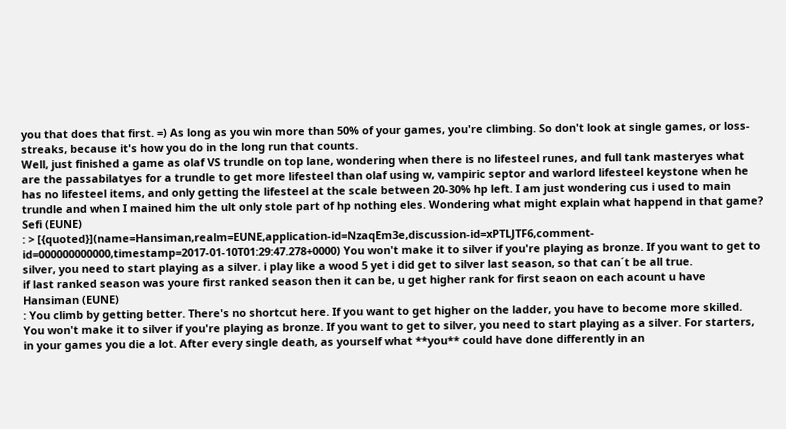you that does that first. =) As long as you win more than 50% of your games, you're climbing. So don't look at single games, or loss-streaks, because it's how you do in the long run that counts.
Well, just finished a game as olaf VS trundle on top lane, wondering when there is no lifesteel runes, and full tank masteryes what are the passabilatyes for a trundle to get more lifesteel than olaf using w, vampiric septor and warlord lifesteel keystone when he has no lifesteel items, and only getting the lifesteel at the scale between 20-30% hp left. I am just wondering cus i used to main trundle and when I mained him the ult only stole part of hp nothing eles. Wondering what might explain what happend in that game?
Sefi (EUNE)
: > [{quoted}](name=Hansiman,realm=EUNE,application-id=NzaqEm3e,discussion-id=xPTLJTF6,comment-id=000000000000,timestamp=2017-01-10T01:29:47.278+0000) You won't make it to silver if you're playing as bronze. If you want to get to silver, you need to start playing as a silver. i play like a wood 5 yet i did get to silver last season, so that can´t be all true.
if last ranked season was youre first ranked season then it can be, u get higher rank for first seaon on each acount u have
Hansiman (EUNE)
: You climb by getting better. There's no shortcut here. If you want to get higher on the ladder, you have to become more skilled. You won't make it to silver if you're playing as bronze. If you want to get to silver, you need to start playing as a silver. For starters, in your games you die a lot. After every single death, as yourself what **you** could have done differently in an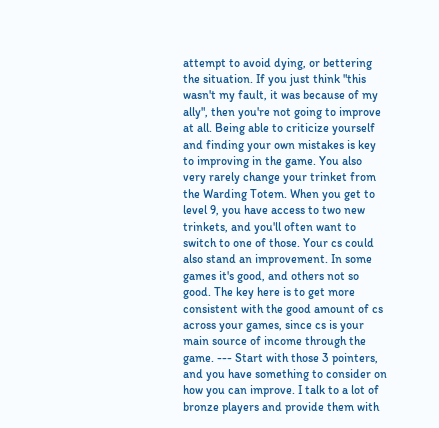attempt to avoid dying, or bettering the situation. If you just think "this wasn't my fault, it was because of my ally", then you're not going to improve at all. Being able to criticize yourself and finding your own mistakes is key to improving in the game. You also very rarely change your trinket from the Warding Totem. When you get to level 9, you have access to two new trinkets, and you'll often want to switch to one of those. Your cs could also stand an improvement. In some games it's good, and others not so good. The key here is to get more consistent with the good amount of cs across your games, since cs is your main source of income through the game. --- Start with those 3 pointers, and you have something to consider on how you can improve. I talk to a lot of bronze players and provide them with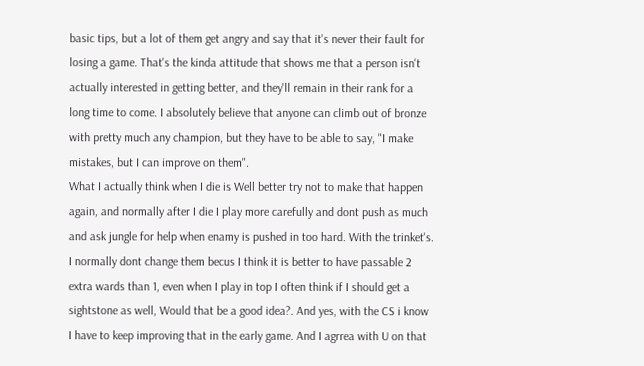basic tips, but a lot of them get angry and say that it's never their fault for losing a game. That's the kinda attitude that shows me that a person isn't actually interested in getting better, and they'll remain in their rank for a long time to come. I absolutely believe that anyone can climb out of bronze with pretty much any champion, but they have to be able to say, "I make mistakes, but I can improve on them".
What I actually think when I die is Well better try not to make that happen again, and normally after I die I play more carefully and dont push as much and ask jungle for help when enamy is pushed in too hard. With the trinket's. I normally dont change them becus I think it is better to have passable 2 extra wards than 1, even when I play in top I often think if I should get a sightstone as well, Would that be a good idea?. And yes, with the CS i know I have to keep improving that in the early game. And I agrrea with U on that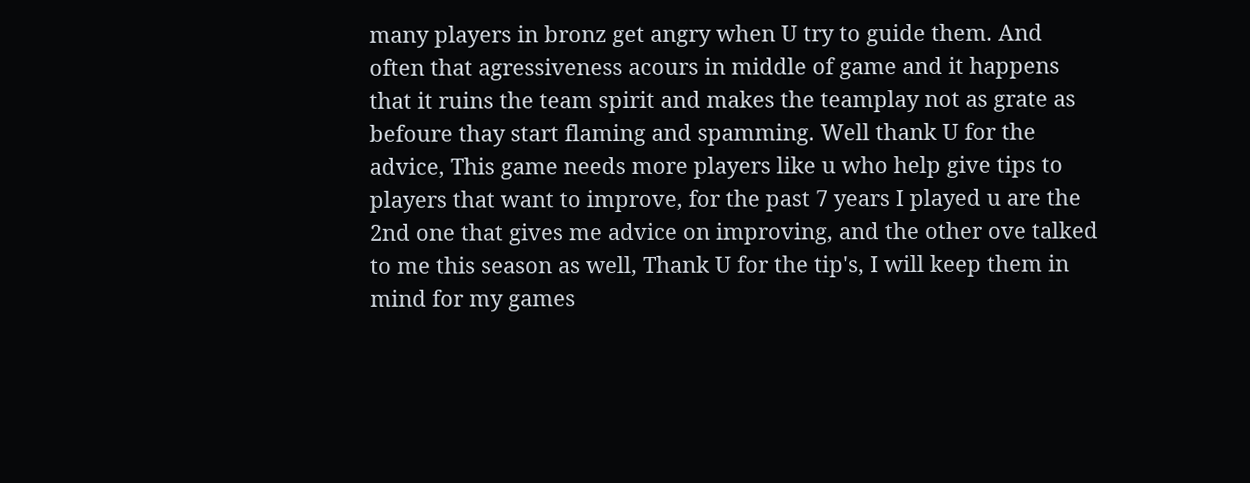many players in bronz get angry when U try to guide them. And often that agressiveness acours in middle of game and it happens that it ruins the team spirit and makes the teamplay not as grate as befoure thay start flaming and spamming. Well thank U for the advice, This game needs more players like u who help give tips to players that want to improve, for the past 7 years I played u are the 2nd one that gives me advice on improving, and the other ove talked to me this season as well, Thank U for the tip's, I will keep them in mind for my games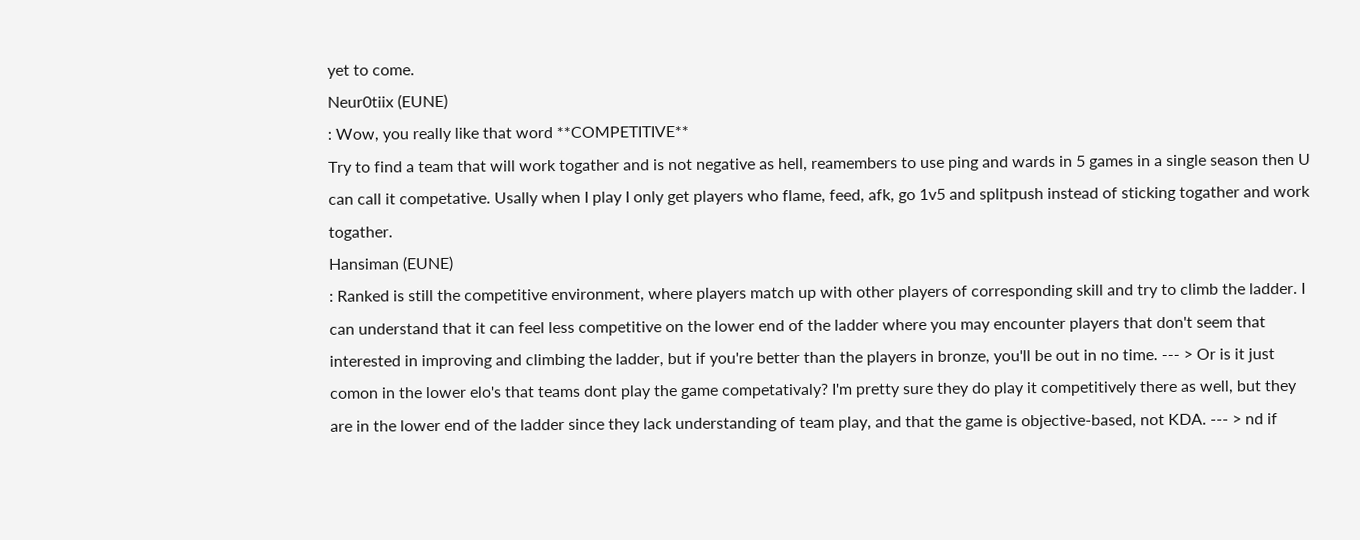yet to come.
Neur0tiix (EUNE)
: Wow, you really like that word **COMPETITIVE**
Try to find a team that will work togather and is not negative as hell, reamembers to use ping and wards in 5 games in a single season then U can call it competative. Usally when I play I only get players who flame, feed, afk, go 1v5 and splitpush instead of sticking togather and work togather.
Hansiman (EUNE)
: Ranked is still the competitive environment, where players match up with other players of corresponding skill and try to climb the ladder. I can understand that it can feel less competitive on the lower end of the ladder where you may encounter players that don't seem that interested in improving and climbing the ladder, but if you're better than the players in bronze, you'll be out in no time. --- > Or is it just comon in the lower elo's that teams dont play the game competativaly? I'm pretty sure they do play it competitively there as well, but they are in the lower end of the ladder since they lack understanding of team play, and that the game is objective-based, not KDA. --- > nd if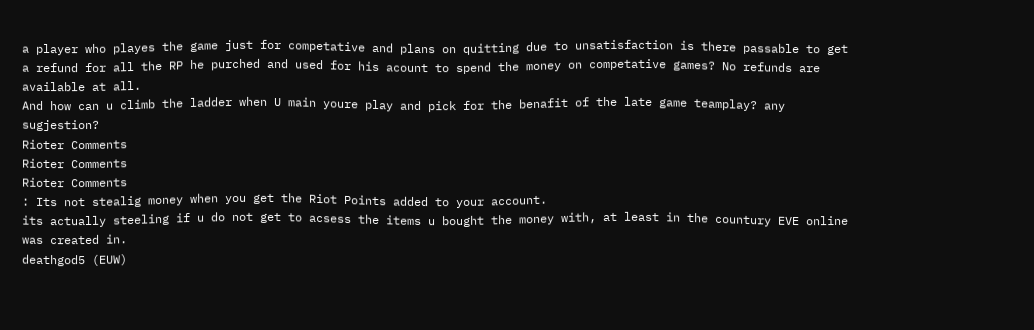a player who playes the game just for competative and plans on quitting due to unsatisfaction is there passable to get a refund for all the RP he purched and used for his acount to spend the money on competative games? No refunds are available at all.
And how can u climb the ladder when U main youre play and pick for the benafit of the late game teamplay? any sugjestion?
Rioter Comments
Rioter Comments
Rioter Comments
: Its not stealig money when you get the Riot Points added to your account.
its actually steeling if u do not get to acsess the items u bought the money with, at least in the countury EVE online was created in.
deathgod5 (EUW)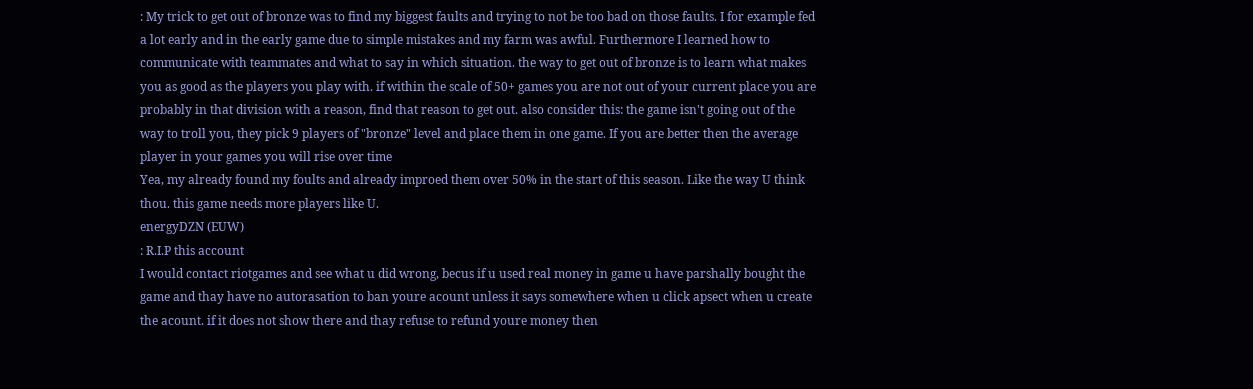: My trick to get out of bronze was to find my biggest faults and trying to not be too bad on those faults. I for example fed a lot early and in the early game due to simple mistakes and my farm was awful. Furthermore I learned how to communicate with teammates and what to say in which situation. the way to get out of bronze is to learn what makes you as good as the players you play with. if within the scale of 50+ games you are not out of your current place you are probably in that division with a reason, find that reason to get out. also consider this: the game isn't going out of the way to troll you, they pick 9 players of "bronze" level and place them in one game. If you are better then the average player in your games you will rise over time
Yea, my already found my foults and already improed them over 50% in the start of this season. Like the way U think thou. this game needs more players like U.
energyDZN (EUW)
: R.I.P this account
I would contact riotgames and see what u did wrong, becus if u used real money in game u have parshally bought the game and thay have no autorasation to ban youre acount unless it says somewhere when u click apsect when u create the acount. if it does not show there and thay refuse to refund youre money then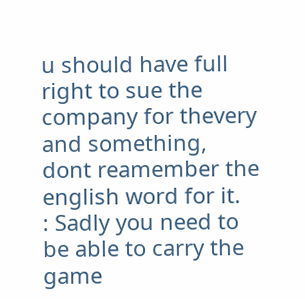u should have full right to sue the company for thevery and something, dont reamember the english word for it.
: Sadly you need to be able to carry the game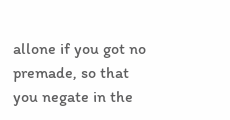allone if you got no premade, so that you negate in the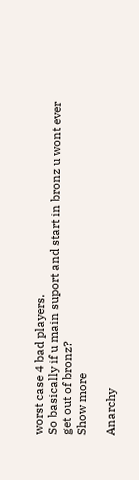worst case 4 bad players.
So basically if u main suport and start in bronz u wont ever get out of bronz?
Show more

Anarchy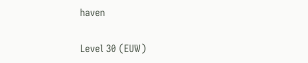haven

Level 30 (EUW)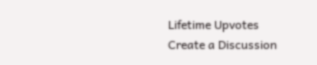Lifetime Upvotes
Create a Discussion